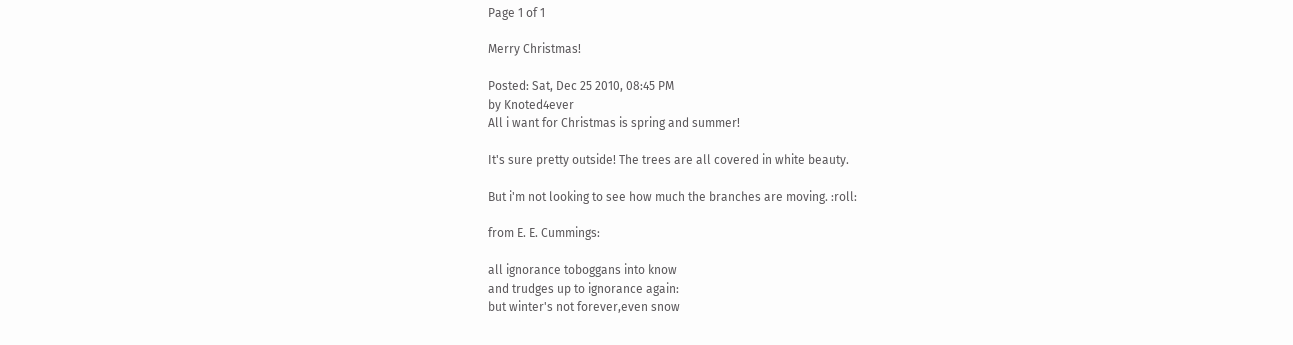Page 1 of 1

Merry Christmas!

Posted: Sat, Dec 25 2010, 08:45 PM
by Knoted4ever
All i want for Christmas is spring and summer!

It's sure pretty outside! The trees are all covered in white beauty.

But i'm not looking to see how much the branches are moving. :roll:

from E. E. Cummings:

all ignorance toboggans into know
and trudges up to ignorance again:
but winter's not forever,even snow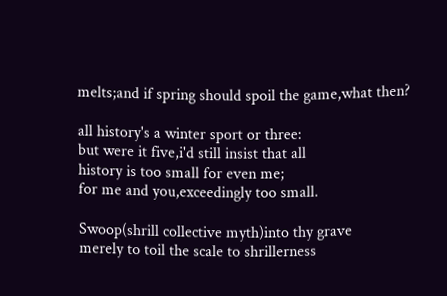melts;and if spring should spoil the game,what then?

all history's a winter sport or three:
but were it five,i'd still insist that all
history is too small for even me;
for me and you,exceedingly too small.

Swoop(shrill collective myth)into thy grave
merely to toil the scale to shrillerness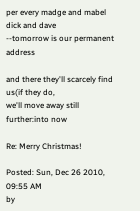per every madge and mabel dick and dave
--tomorrow is our permanent address

and there they'll scarcely find us(if they do,
we'll move away still further:into now

Re: Merry Christmas!

Posted: Sun, Dec 26 2010, 09:55 AM
by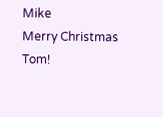Mike
Merry Christmas Tom!